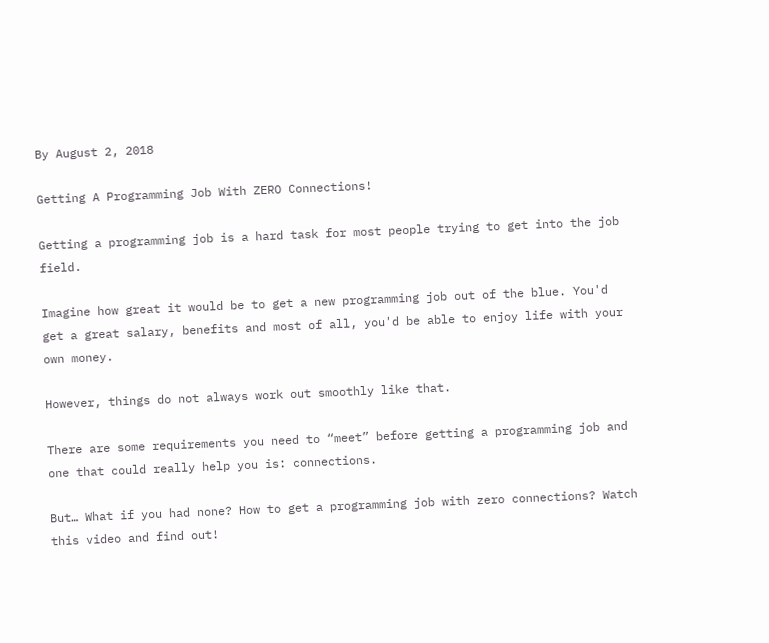By August 2, 2018

Getting A Programming Job With ZERO Connections!

Getting a programming job is a hard task for most people trying to get into the job field.

Imagine how great it would be to get a new programming job out of the blue. You'd get a great salary, benefits and most of all, you'd be able to enjoy life with your own money.

However, things do not always work out smoothly like that.

There are some requirements you need to “meet” before getting a programming job and one that could really help you is: connections.

But… What if you had none? How to get a programming job with zero connections? Watch this video and find out!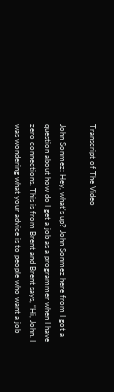Transcript of The Video

John Sonmez: Hey, what's up? John Sonmez here from I got a question about how do I get a job as a programmer when I have zero connections. This is from Brent and Brent says, “Hi, John. I was wondering what your advice is to people who want a job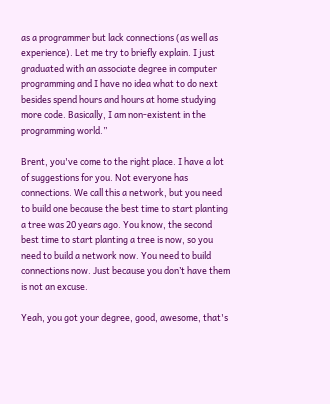as a programmer but lack connections (as well as experience). Let me try to briefly explain. I just graduated with an associate degree in computer programming and I have no idea what to do next besides spend hours and hours at home studying more code. Basically, I am non-existent in the programming world.”

Brent, you've come to the right place. I have a lot of suggestions for you. Not everyone has connections. We call this a network, but you need to build one because the best time to start planting a tree was 20 years ago. You know, the second best time to start planting a tree is now, so you need to build a network now. You need to build connections now. Just because you don’t have them is not an excuse.

Yeah, you got your degree, good, awesome, that's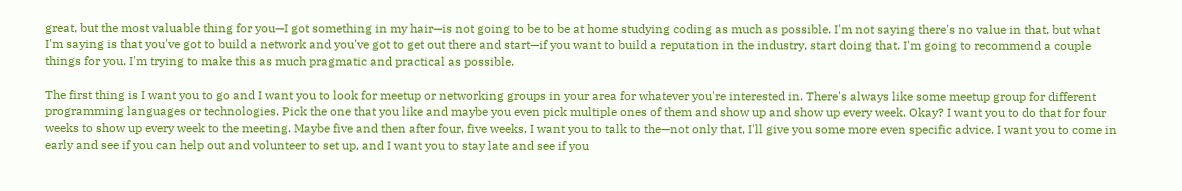great, but the most valuable thing for you—I got something in my hair—is not going to be to be at home studying coding as much as possible. I'm not saying there's no value in that, but what I'm saying is that you've got to build a network and you've got to get out there and start—if you want to build a reputation in the industry, start doing that. I'm going to recommend a couple things for you. I'm trying to make this as much pragmatic and practical as possible.

The first thing is I want you to go and I want you to look for meetup or networking groups in your area for whatever you're interested in. There's always like some meetup group for different programming languages or technologies. Pick the one that you like and maybe you even pick multiple ones of them and show up and show up every week. Okay? I want you to do that for four weeks to show up every week to the meeting. Maybe five and then after four, five weeks, I want you to talk to the—not only that, I'll give you some more even specific advice. I want you to come in early and see if you can help out and volunteer to set up, and I want you to stay late and see if you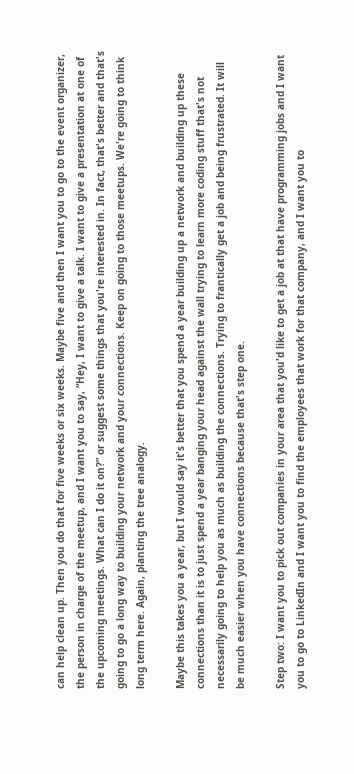can help clean up. Then you do that for five weeks or six weeks. Maybe five and then I want you to go to the event organizer, the person in charge of the meetup, and I want you to say, “Hey, I want to give a talk. I want to give a presentation at one of the upcoming meetings. What can I do it on?” or suggest some things that you're interested in. In fact, that's better and that's going to go a long way to building your network and your connections. Keep on going to those meetups. We're going to think long term here. Again, planting the tree analogy.

Maybe this takes you a year, but I would say it's better that you spend a year building up a network and building up these connections than it is to just spend a year banging your head against the wall trying to learn more coding stuff that's not necessarily going to help you as much as building the connections. Trying to frantically get a job and being frustrated. It will be much easier when you have connections because that's step one.

Step two: I want you to pick out companies in your area that you'd like to get a job at that have programming jobs and I want you to go to LinkedIn and I want you to find the employees that work for that company, and I want you to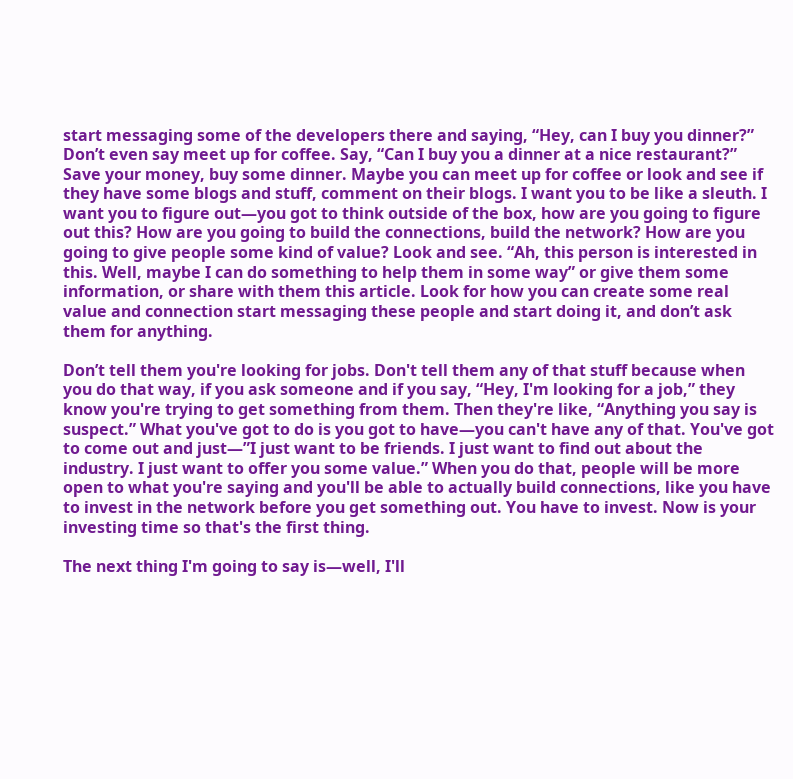start messaging some of the developers there and saying, “Hey, can I buy you dinner?” Don’t even say meet up for coffee. Say, “Can I buy you a dinner at a nice restaurant?” Save your money, buy some dinner. Maybe you can meet up for coffee or look and see if they have some blogs and stuff, comment on their blogs. I want you to be like a sleuth. I want you to figure out—you got to think outside of the box, how are you going to figure out this? How are you going to build the connections, build the network? How are you going to give people some kind of value? Look and see. “Ah, this person is interested in this. Well, maybe I can do something to help them in some way” or give them some information, or share with them this article. Look for how you can create some real value and connection start messaging these people and start doing it, and don’t ask them for anything.

Don’t tell them you're looking for jobs. Don't tell them any of that stuff because when you do that way, if you ask someone and if you say, “Hey, I'm looking for a job,” they know you're trying to get something from them. Then they're like, “Anything you say is suspect.” What you've got to do is you got to have—you can't have any of that. You've got to come out and just—”I just want to be friends. I just want to find out about the industry. I just want to offer you some value.” When you do that, people will be more open to what you're saying and you'll be able to actually build connections, like you have to invest in the network before you get something out. You have to invest. Now is your investing time so that's the first thing.

The next thing I'm going to say is—well, I'll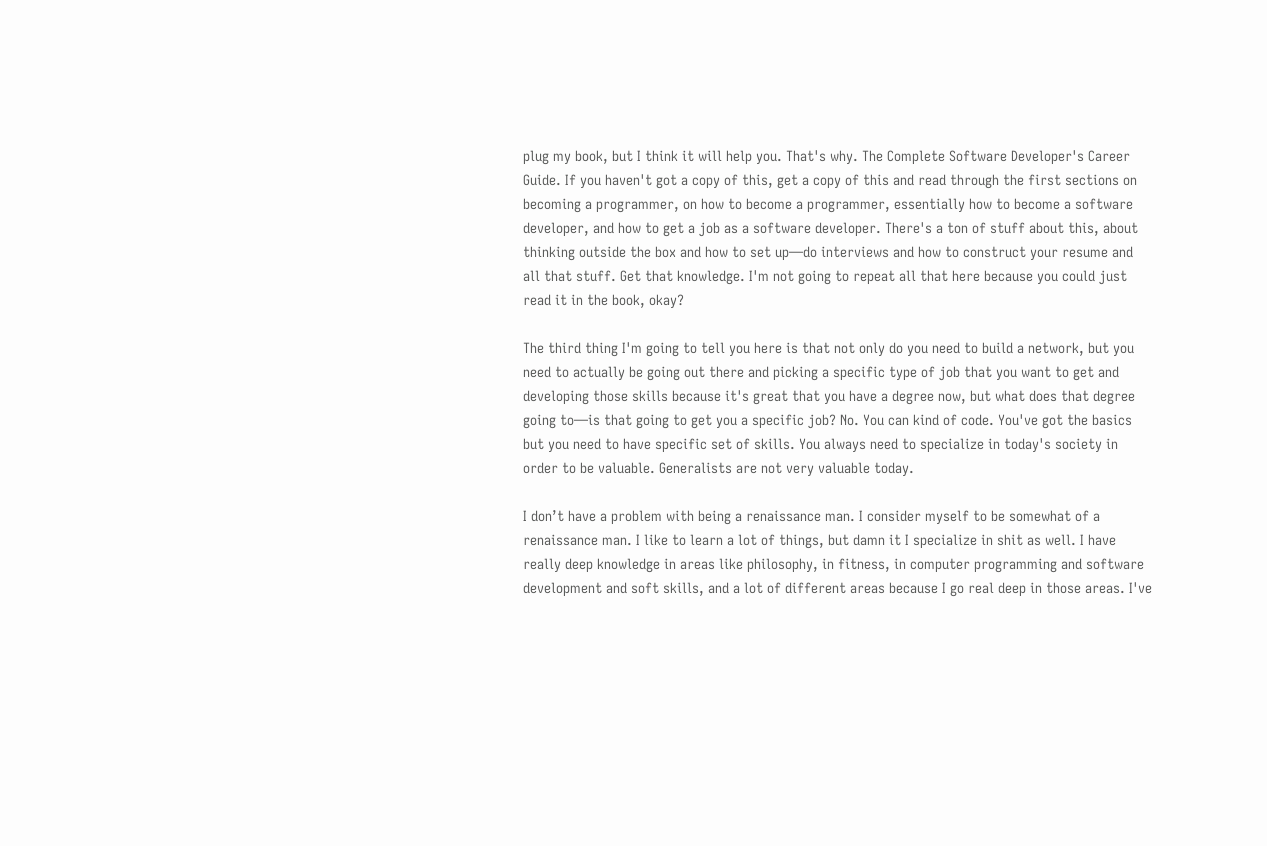plug my book, but I think it will help you. That's why. The Complete Software Developer's Career Guide. If you haven't got a copy of this, get a copy of this and read through the first sections on becoming a programmer, on how to become a programmer, essentially how to become a software developer, and how to get a job as a software developer. There's a ton of stuff about this, about thinking outside the box and how to set up—do interviews and how to construct your resume and all that stuff. Get that knowledge. I'm not going to repeat all that here because you could just read it in the book, okay?

The third thing I'm going to tell you here is that not only do you need to build a network, but you need to actually be going out there and picking a specific type of job that you want to get and developing those skills because it's great that you have a degree now, but what does that degree going to—is that going to get you a specific job? No. You can kind of code. You've got the basics but you need to have specific set of skills. You always need to specialize in today's society in order to be valuable. Generalists are not very valuable today.

I don’t have a problem with being a renaissance man. I consider myself to be somewhat of a renaissance man. I like to learn a lot of things, but damn it I specialize in shit as well. I have really deep knowledge in areas like philosophy, in fitness, in computer programming and software development and soft skills, and a lot of different areas because I go real deep in those areas. I've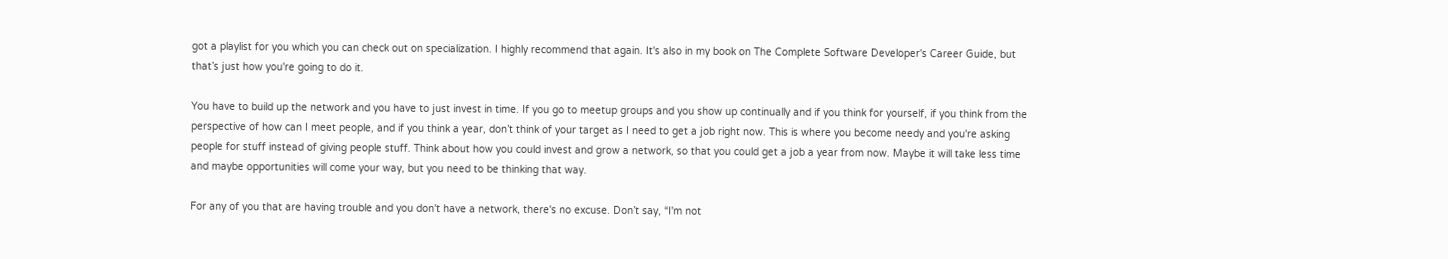got a playlist for you which you can check out on specialization. I highly recommend that again. It's also in my book on The Complete Software Developer's Career Guide, but that’s just how you're going to do it.

You have to build up the network and you have to just invest in time. If you go to meetup groups and you show up continually and if you think for yourself, if you think from the perspective of how can I meet people, and if you think a year, don’t think of your target as I need to get a job right now. This is where you become needy and you're asking people for stuff instead of giving people stuff. Think about how you could invest and grow a network, so that you could get a job a year from now. Maybe it will take less time and maybe opportunities will come your way, but you need to be thinking that way.

For any of you that are having trouble and you don't have a network, there's no excuse. Don’t say, “I'm not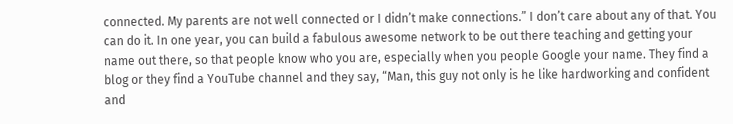connected. My parents are not well connected or I didn’t make connections.” I don’t care about any of that. You can do it. In one year, you can build a fabulous awesome network to be out there teaching and getting your name out there, so that people know who you are, especially when you people Google your name. They find a blog or they find a YouTube channel and they say, “Man, this guy not only is he like hardworking and confident and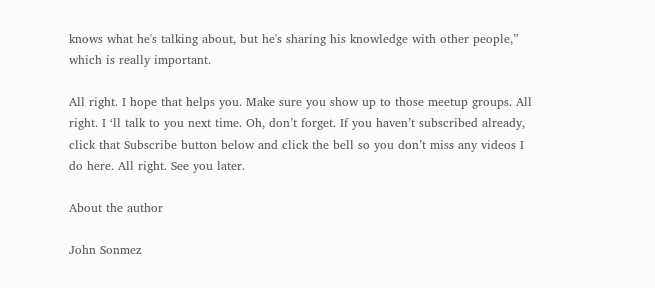knows what he's talking about, but he's sharing his knowledge with other people,” which is really important.

All right. I hope that helps you. Make sure you show up to those meetup groups. All right. I ‘ll talk to you next time. Oh, don’t forget. If you haven’t subscribed already, click that Subscribe button below and click the bell so you don’t miss any videos I do here. All right. See you later.

About the author

John Sonmez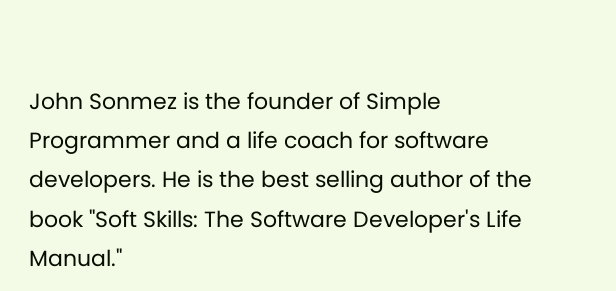John Sonmez is the founder of Simple Programmer and a life coach for software developers. He is the best selling author of the book "Soft Skills: The Software Developer's Life Manual."